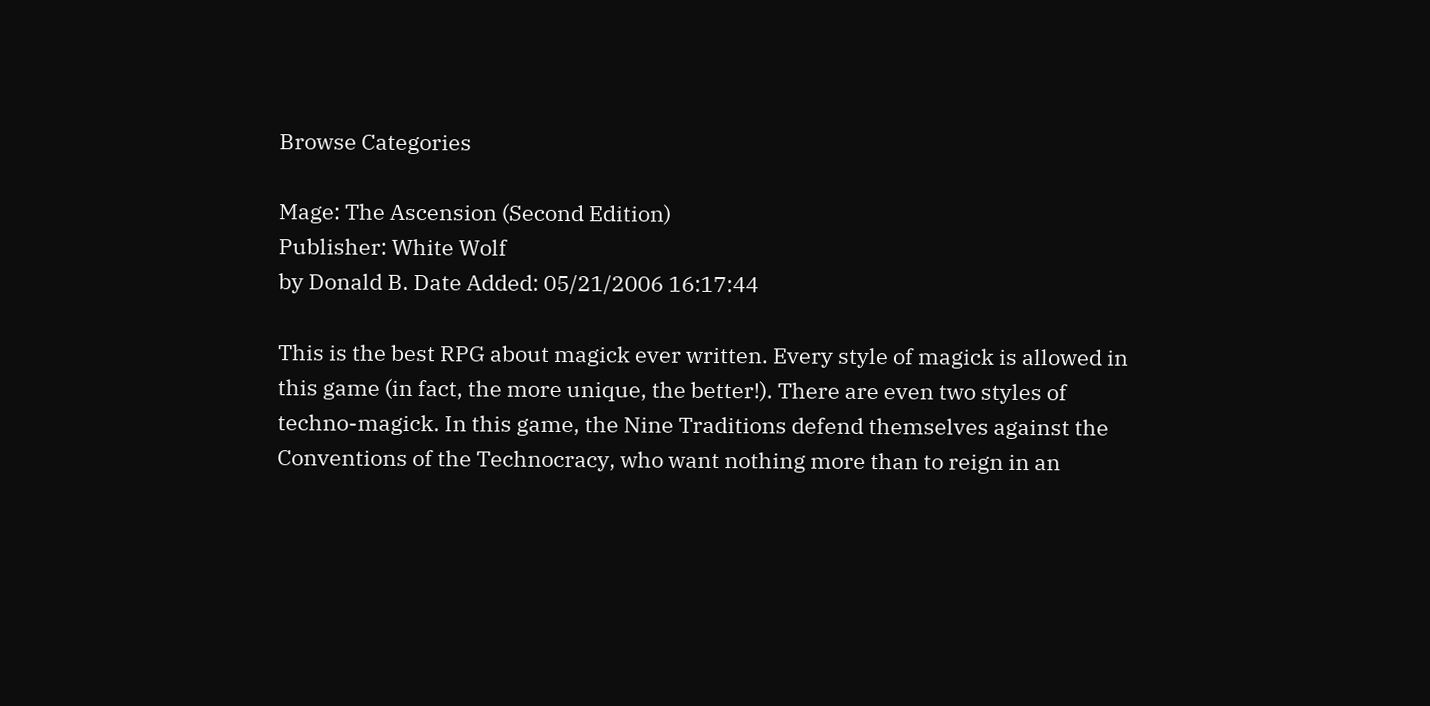Browse Categories

Mage: The Ascension (Second Edition)
Publisher: White Wolf
by Donald B. Date Added: 05/21/2006 16:17:44

This is the best RPG about magick ever written. Every style of magick is allowed in this game (in fact, the more unique, the better!). There are even two styles of techno-magick. In this game, the Nine Traditions defend themselves against the Conventions of the Technocracy, who want nothing more than to reign in an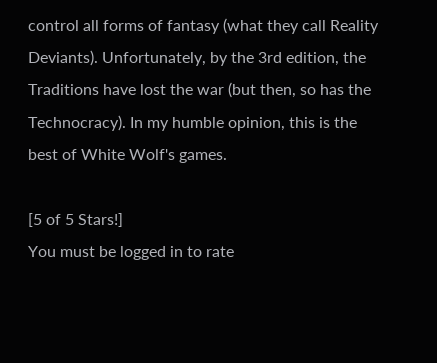control all forms of fantasy (what they call Reality Deviants). Unfortunately, by the 3rd edition, the Traditions have lost the war (but then, so has the Technocracy). In my humble opinion, this is the best of White Wolf's games.

[5 of 5 Stars!]
You must be logged in to rate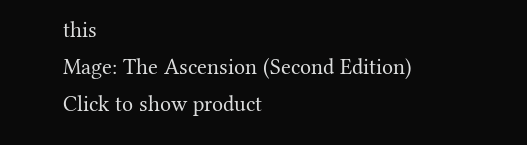this
Mage: The Ascension (Second Edition)
Click to show product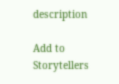description

Add to Storytellers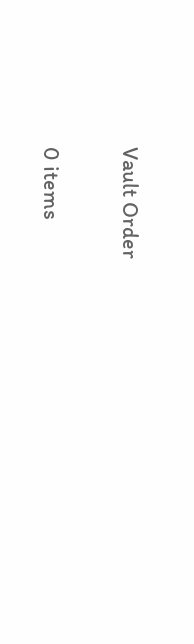Vault Order

0 items